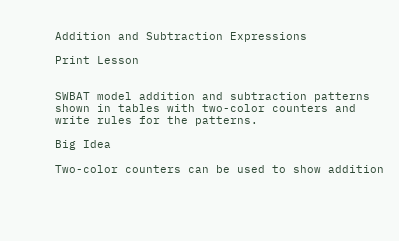Addition and Subtraction Expressions

Print Lesson


SWBAT model addition and subtraction patterns shown in tables with two-color counters and write rules for the patterns.

Big Idea

Two-color counters can be used to show addition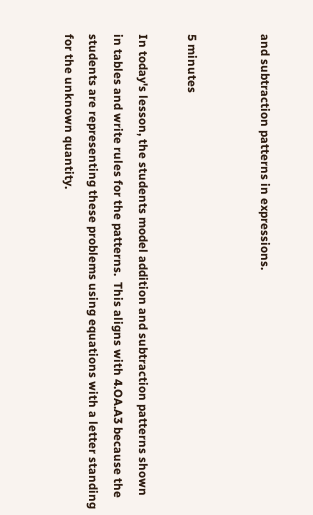and subtraction patterns in expressions.


5 minutes

In today's lesson, the students model addition and subtraction patterns shown in tables and write rules for the patterns.  This aligns with 4.OA.A3 because the students are representing these problems using equations with a letter standing for the unknown quantity.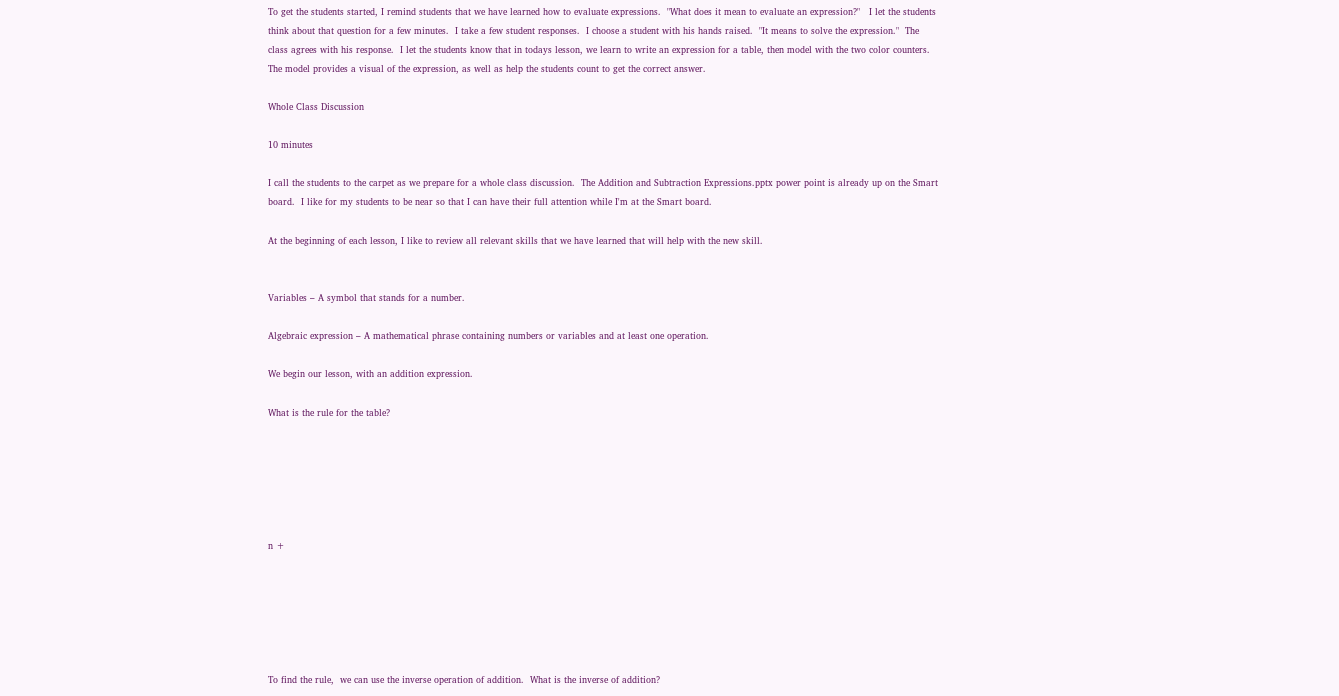To get the students started, I remind students that we have learned how to evaluate expressions.  "What does it mean to evaluate an expression?"   I let the students think about that question for a few minutes.  I take a few student responses.  I choose a student with his hands raised.  "It means to solve the expression."  The class agrees with his response.  I let the students know that in todays lesson, we learn to write an expression for a table, then model with the two color counters.  The model provides a visual of the expression, as well as help the students count to get the correct answer.

Whole Class Discussion

10 minutes

I call the students to the carpet as we prepare for a whole class discussion.  The Addition and Subtraction Expressions.pptx power point is already up on the Smart board.  I like for my students to be near so that I can have their full attention while I'm at the Smart board.

At the beginning of each lesson, I like to review all relevant skills that we have learned that will help with the new skill.


Variables – A symbol that stands for a number.

Algebraic expression – A mathematical phrase containing numbers or variables and at least one operation.

We begin our lesson, with an addition expression.

What is the rule for the table?






n +






To find the rule,  we can use the inverse operation of addition.  What is the inverse of addition?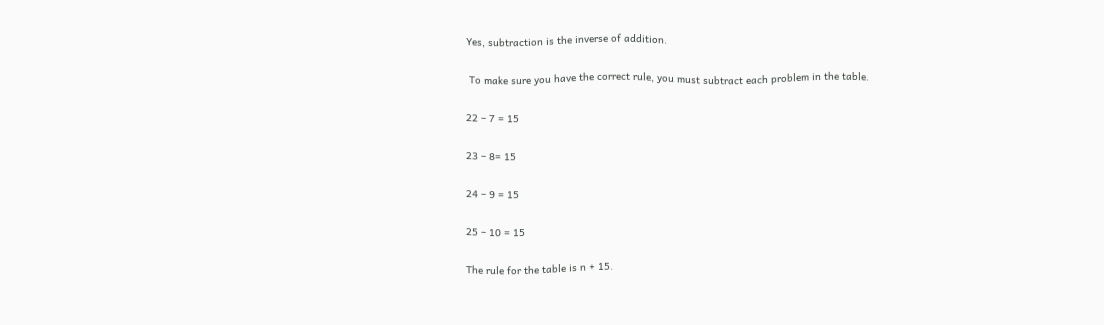Yes, subtraction is the inverse of addition.

 To make sure you have the correct rule, you must subtract each problem in the table.

22 – 7 = 15

23 – 8= 15

24 – 9 = 15

25 – 10 = 15

The rule for the table is n + 15.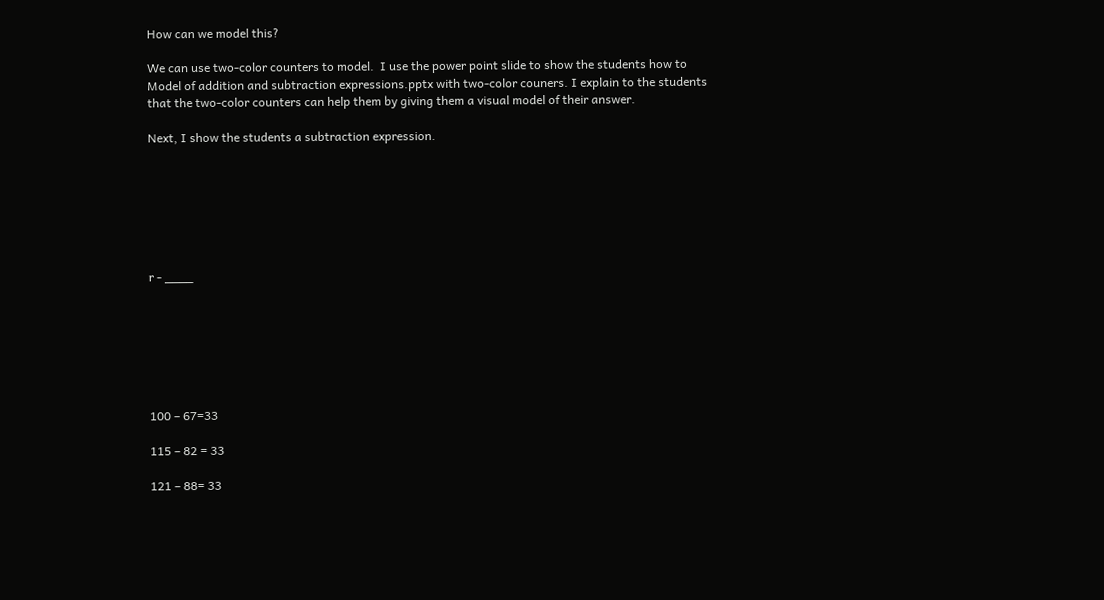How can we model this?

We can use two-color counters to model.  I use the power point slide to show the students how to Model of addition and subtraction expressions.pptx with two-color couners. I explain to the students that the two-color counters can help them by giving them a visual model of their answer.

Next, I show the students a subtraction expression.







r - ____







100 – 67=33

115 – 82 = 33

121 – 88= 33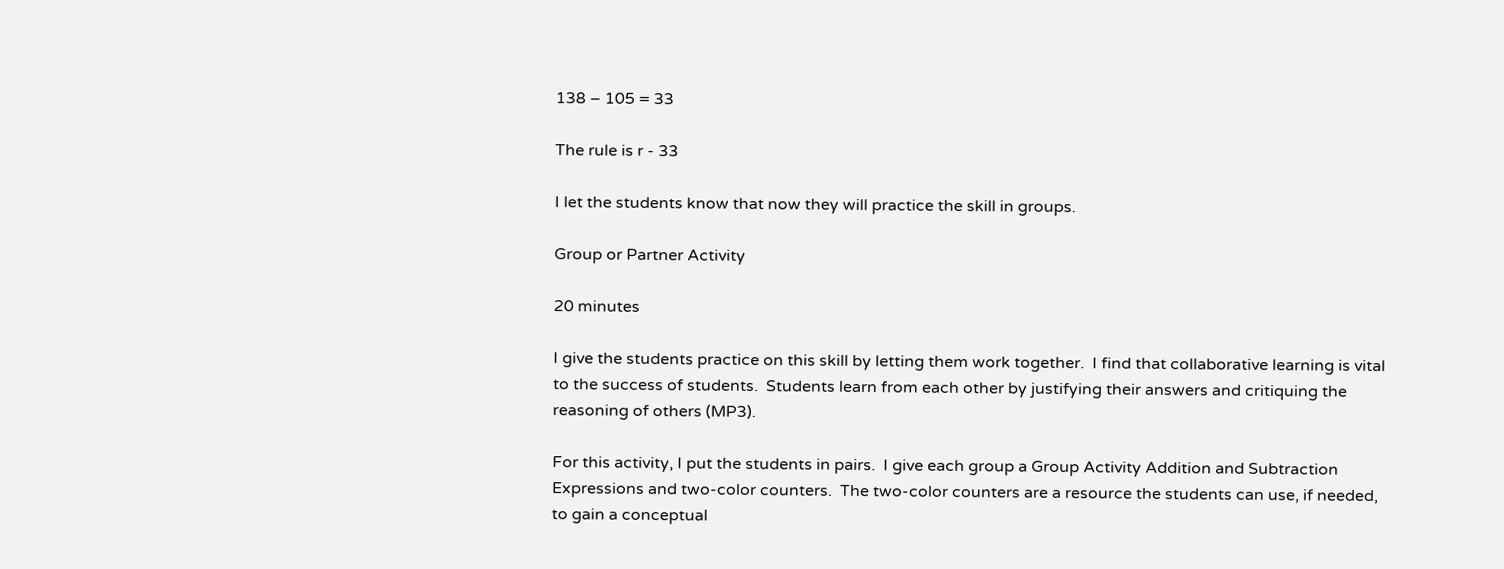138 – 105 = 33

The rule is r - 33

I let the students know that now they will practice the skill in groups.

Group or Partner Activity

20 minutes

I give the students practice on this skill by letting them work together.  I find that collaborative learning is vital to the success of students.  Students learn from each other by justifying their answers and critiquing the reasoning of others (MP3).

For this activity, I put the students in pairs.  I give each group a Group Activity Addition and Subtraction Expressions and two-color counters.  The two-color counters are a resource the students can use, if needed, to gain a conceptual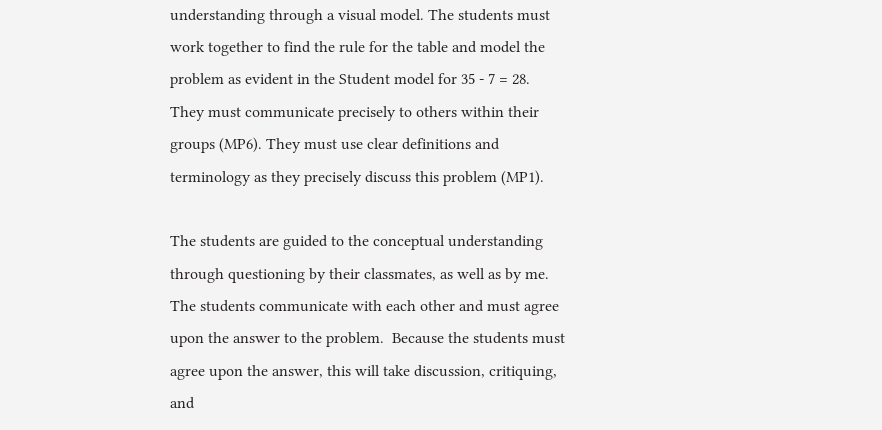understanding through a visual model. The students must work together to find the rule for the table and model the problem as evident in the Student model for 35 - 7 = 28.  They must communicate precisely to others within their groups (MP6). They must use clear definitions and terminology as they precisely discuss this problem (MP1).

The students are guided to the conceptual understanding through questioning by their classmates, as well as by me.  The students communicate with each other and must agree upon the answer to the problem.  Because the students must agree upon the answer, this will take discussion, critiquing, and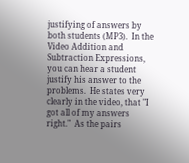justifying of answers by both students (MP3).  In the Video Addition and Subtraction Expressions, you can hear a student justify his answer to the problems.  He states very clearly in the video, that "I got all of my answers right."  As the pairs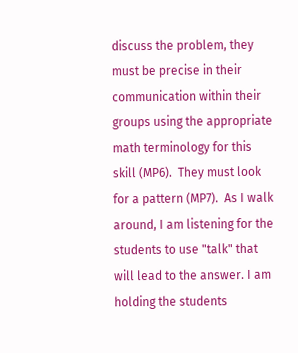discuss the problem, they must be precise in their communication within their groups using the appropriate math terminology for this skill (MP6).  They must look for a pattern (MP7).  As I walk around, I am listening for the students to use "talk" that will lead to the answer. I am holding the students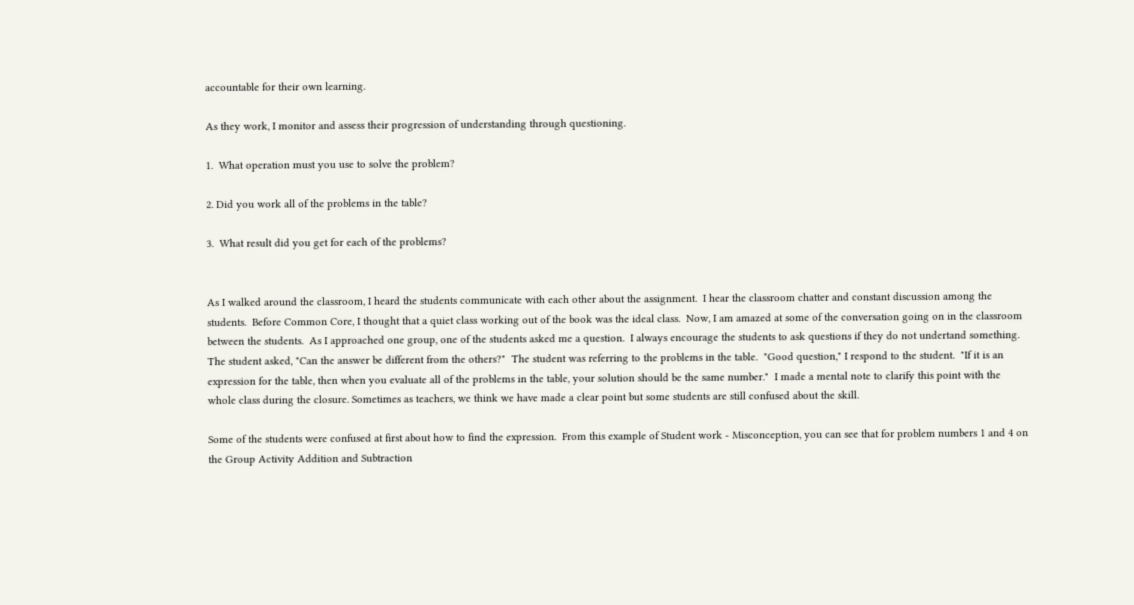accountable for their own learning.

As they work, I monitor and assess their progression of understanding through questioning.

1.  What operation must you use to solve the problem?

2. Did you work all of the problems in the table?

3.  What result did you get for each of the problems?


As I walked around the classroom, I heard the students communicate with each other about the assignment.  I hear the classroom chatter and constant discussion among the students.  Before Common Core, I thought that a quiet class working out of the book was the ideal class.  Now, I am amazed at some of the conversation going on in the classroom between the students.  As I approached one group, one of the students asked me a question.  I always encourage the students to ask questions if they do not undertand something.  The student asked, "Can the answer be different from the others?"  The student was referring to the problems in the table.  "Good question," I respond to the student.  "If it is an expression for the table, then when you evaluate all of the problems in the table, your solution should be the same number."  I made a mental note to clarify this point with the whole class during the closure. Sometimes as teachers, we think we have made a clear point but some students are still confused about the skill.

Some of the students were confused at first about how to find the expression.  From this example of Student work - Misconception, you can see that for problem numbers 1 and 4 on the Group Activity Addition and Subtraction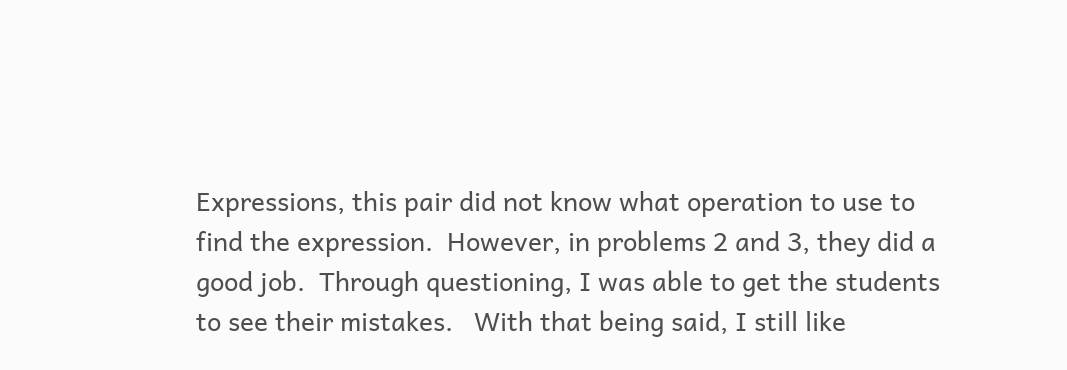Expressions, this pair did not know what operation to use to find the expression.  However, in problems 2 and 3, they did a good job.  Through questioning, I was able to get the students to see their mistakes.   With that being said, I still like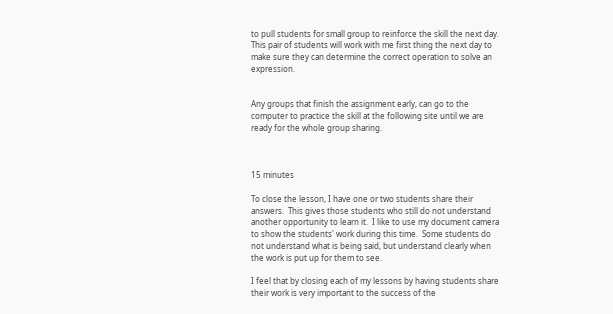to pull students for small group to reinforce the skill the next day.  This pair of students will work with me first thing the next day to make sure they can determine the correct operation to solve an expression.


Any groups that finish the assignment early, can go to the computer to practice the skill at the following site until we are ready for the whole group sharing.



15 minutes

To close the lesson, I have one or two students share their answers.  This gives those students who still do not understand another opportunity to learn it.  I like to use my document camera to show the students' work during this time.  Some students do not understand what is being said, but understand clearly when the work is put up for them to see.

I feel that by closing each of my lessons by having students share their work is very important to the success of the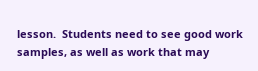lesson.  Students need to see good work samples, as well as work that may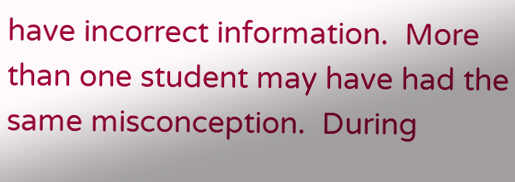have incorrect information.  More than one student may have had the same misconception.  During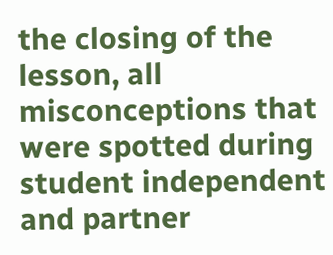the closing of the lesson, all misconceptions that were spotted during student independent and partner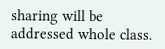sharing will be addressed whole class.